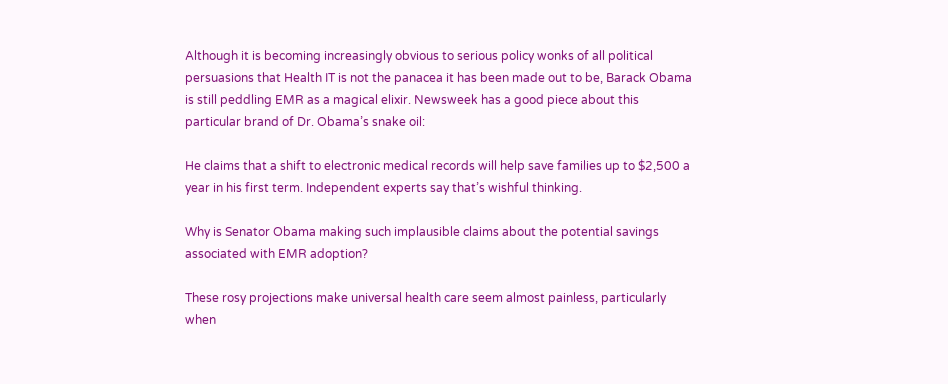Although it is becoming increasingly obvious to serious policy wonks of all political persuasions that Health IT is not the panacea it has been made out to be, Barack Obama is still peddling EMR as a magical elixir. Newsweek has a good piece about this particular brand of Dr. Obama’s snake oil:

He claims that a shift to electronic medical records will help save families up to $2,500 a year in his first term. Independent experts say that’s wishful thinking.

Why is Senator Obama making such implausible claims about the potential savings associated with EMR adoption?

These rosy projections make universal health care seem almost painless, particularly when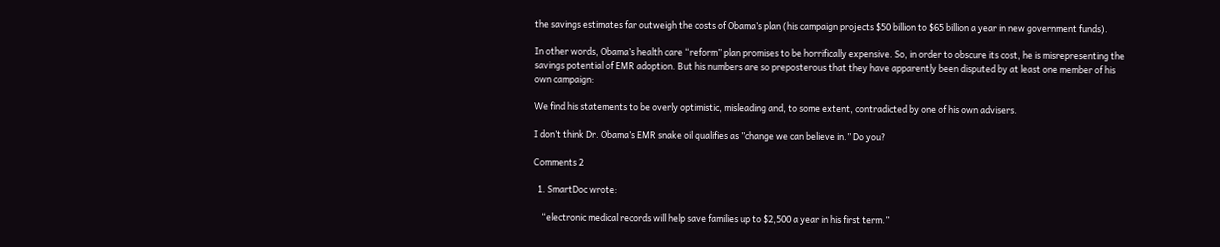the savings estimates far outweigh the costs of Obama’s plan (his campaign projects $50 billion to $65 billion a year in new government funds).

In other words, Obama’s health care “reform” plan promises to be horrifically expensive. So, in order to obscure its cost, he is misrepresenting the savings potential of EMR adoption. But his numbers are so preposterous that they have apparently been disputed by at least one member of his own campaign:

We find his statements to be overly optimistic, misleading and, to some extent, contradicted by one of his own advisers.

I don’t think Dr. Obama’s EMR snake oil qualifies as ”change we can believe in.” Do you?

Comments 2

  1. SmartDoc wrote:

    “electronic medical records will help save families up to $2,500 a year in his first term.”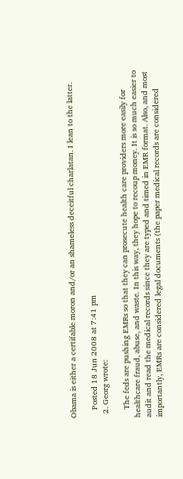Obama is either a certifable moron and/or an shameless deceitful charlatan. I lean to the latter.

    Posted 18 Jun 2008 at 7:41 pm
  2. Georg wrote:

    The feds are pushing EMRs so that they can prosecute health care providers more easily for healthcare fraud, abuse, and waste. In this way, they hope to recoup money. It is so much easier to audit and read the medical records since they are typed and timed in EMR format. Also, and most importantly, EMRs are considered legal documents (the paper medical records are considered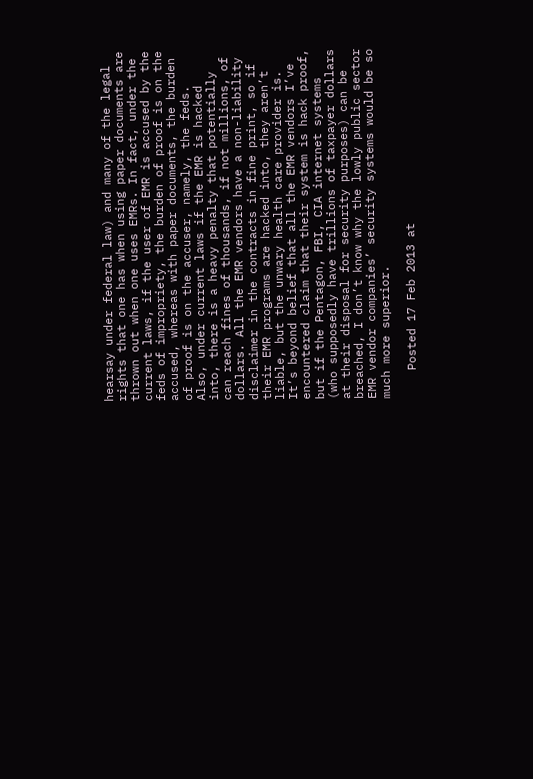hearsay under federal law) and many of the legal rights that one has when using paper documents are thrown out when one uses EMRs. In fact, under the current laws, if the user of EMR is accused by the feds of impropriety, the burden of proof is on the accused, whereas with paper documents, the burden of proof is on the accuser, namely, the feds. Also, under current laws if the EMR is hacked into, there is a heavy penalty that potentially can reach fines of thousands, if not millions, of dollars. All the EMR vendors have a non-liability disclaimer in the contracts in fine print, so if their EMR programs are hacked into, they aren’t liable, but the unwary health care provider is. It’s beyond belief that all the EMR vendors I’ve encountered claim that their system is hack proof, but if the Pentagon, FBI, CIA internet systems (who supposedly have trillions of taxpayer dollars at their disposal for security purposes) can be breached, I don’t know why the lowly public sector EMR vendor companies’ security systems would be so much more superior.

    Posted 17 Feb 2013 at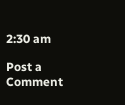2:30 am

Post a Comment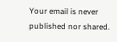Your email is never published nor shared.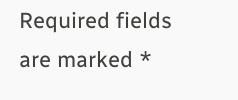Required fields are marked *